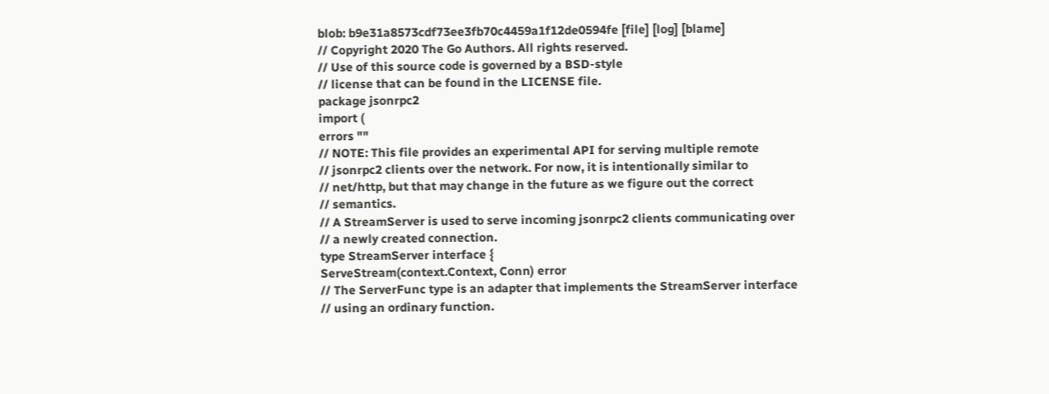blob: b9e31a8573cdf73ee3fb70c4459a1f12de0594fe [file] [log] [blame]
// Copyright 2020 The Go Authors. All rights reserved.
// Use of this source code is governed by a BSD-style
// license that can be found in the LICENSE file.
package jsonrpc2
import (
errors ""
// NOTE: This file provides an experimental API for serving multiple remote
// jsonrpc2 clients over the network. For now, it is intentionally similar to
// net/http, but that may change in the future as we figure out the correct
// semantics.
// A StreamServer is used to serve incoming jsonrpc2 clients communicating over
// a newly created connection.
type StreamServer interface {
ServeStream(context.Context, Conn) error
// The ServerFunc type is an adapter that implements the StreamServer interface
// using an ordinary function.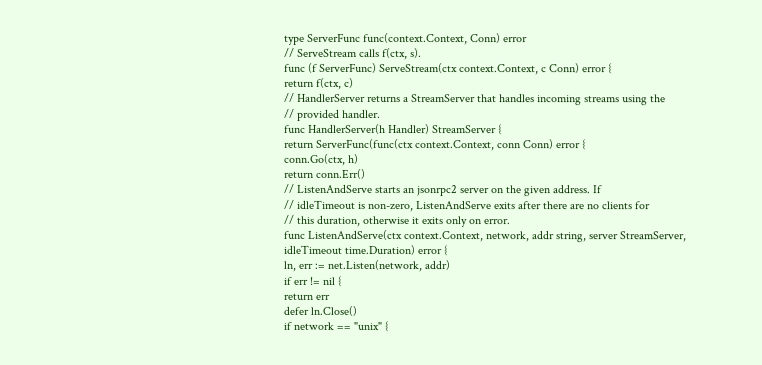type ServerFunc func(context.Context, Conn) error
// ServeStream calls f(ctx, s).
func (f ServerFunc) ServeStream(ctx context.Context, c Conn) error {
return f(ctx, c)
// HandlerServer returns a StreamServer that handles incoming streams using the
// provided handler.
func HandlerServer(h Handler) StreamServer {
return ServerFunc(func(ctx context.Context, conn Conn) error {
conn.Go(ctx, h)
return conn.Err()
// ListenAndServe starts an jsonrpc2 server on the given address. If
// idleTimeout is non-zero, ListenAndServe exits after there are no clients for
// this duration, otherwise it exits only on error.
func ListenAndServe(ctx context.Context, network, addr string, server StreamServer, idleTimeout time.Duration) error {
ln, err := net.Listen(network, addr)
if err != nil {
return err
defer ln.Close()
if network == "unix" {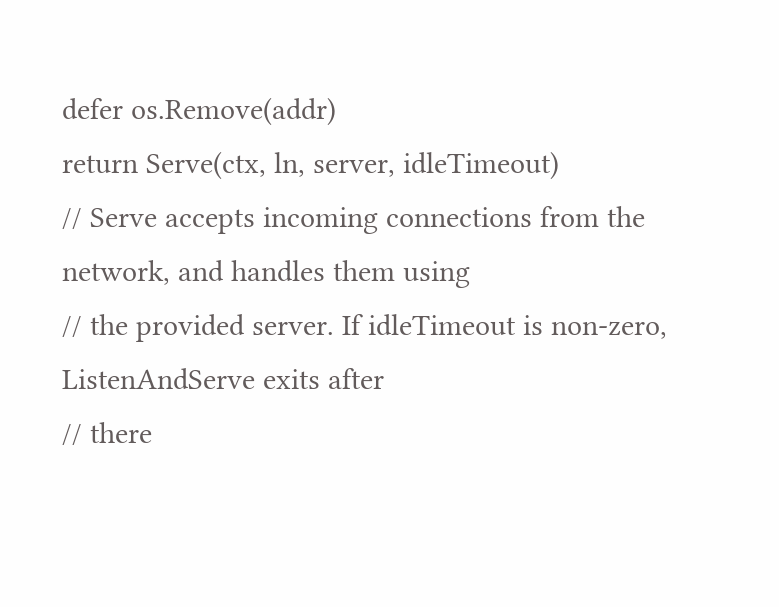defer os.Remove(addr)
return Serve(ctx, ln, server, idleTimeout)
// Serve accepts incoming connections from the network, and handles them using
// the provided server. If idleTimeout is non-zero, ListenAndServe exits after
// there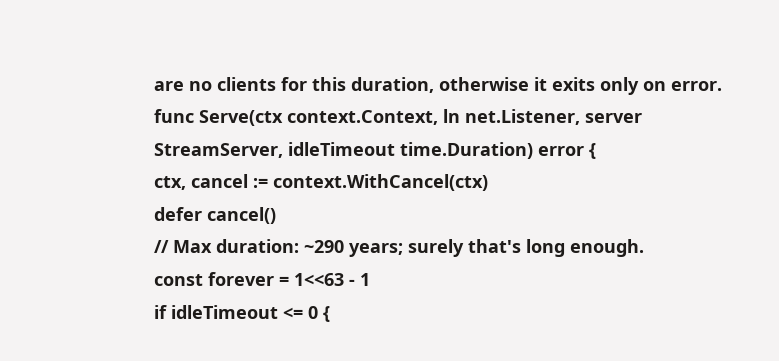are no clients for this duration, otherwise it exits only on error.
func Serve(ctx context.Context, ln net.Listener, server StreamServer, idleTimeout time.Duration) error {
ctx, cancel := context.WithCancel(ctx)
defer cancel()
// Max duration: ~290 years; surely that's long enough.
const forever = 1<<63 - 1
if idleTimeout <= 0 {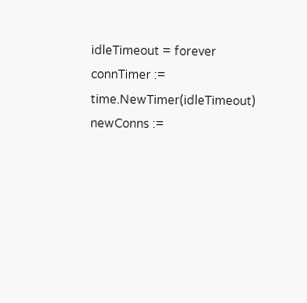idleTimeout = forever
connTimer := time.NewTimer(idleTimeout)
newConns :=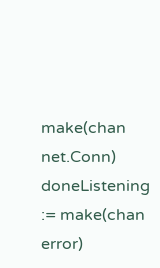make(chan net.Conn)
doneListening := make(chan error)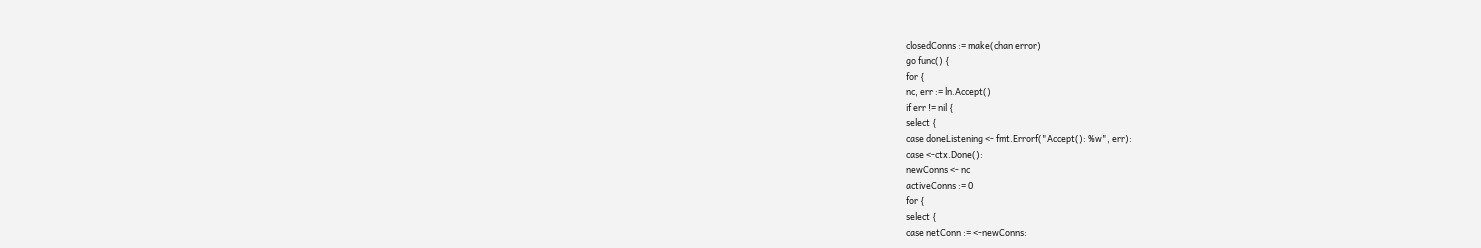closedConns := make(chan error)
go func() {
for {
nc, err := ln.Accept()
if err != nil {
select {
case doneListening <- fmt.Errorf("Accept(): %w", err):
case <-ctx.Done():
newConns <- nc
activeConns := 0
for {
select {
case netConn := <-newConns: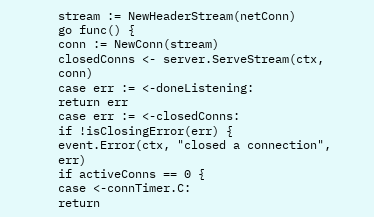stream := NewHeaderStream(netConn)
go func() {
conn := NewConn(stream)
closedConns <- server.ServeStream(ctx, conn)
case err := <-doneListening:
return err
case err := <-closedConns:
if !isClosingError(err) {
event.Error(ctx, "closed a connection", err)
if activeConns == 0 {
case <-connTimer.C:
return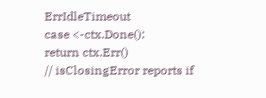ErrIdleTimeout
case <-ctx.Done():
return ctx.Err()
// isClosingError reports if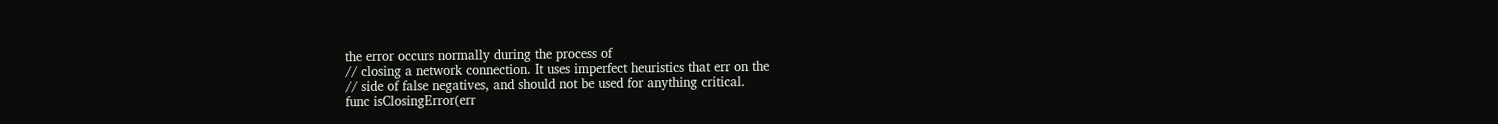the error occurs normally during the process of
// closing a network connection. It uses imperfect heuristics that err on the
// side of false negatives, and should not be used for anything critical.
func isClosingError(err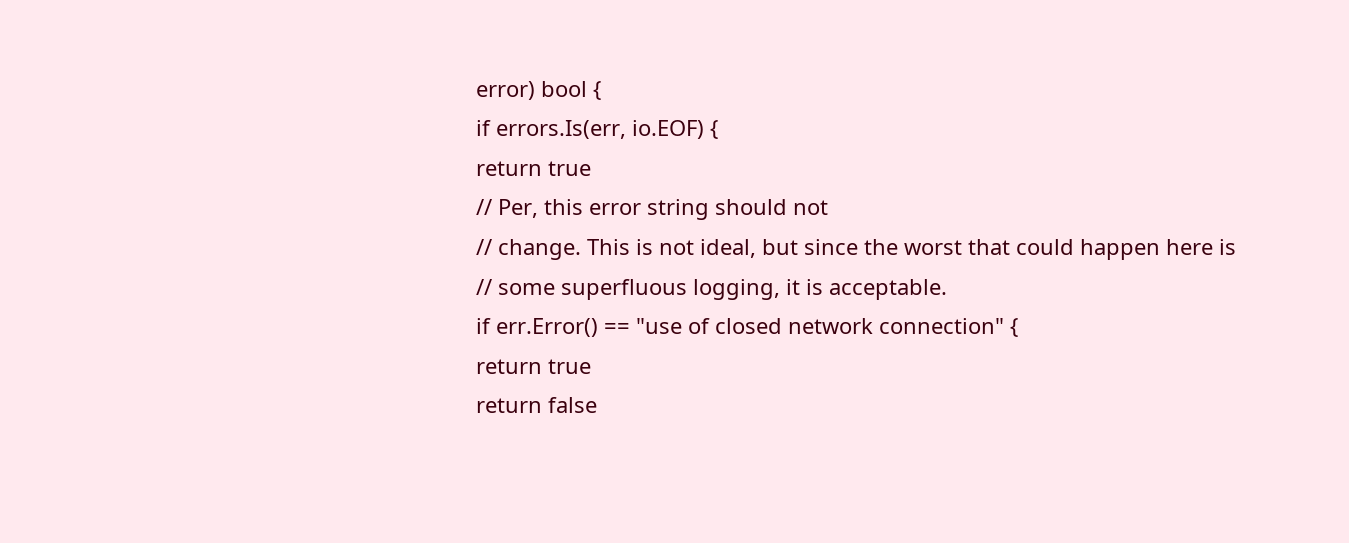error) bool {
if errors.Is(err, io.EOF) {
return true
// Per, this error string should not
// change. This is not ideal, but since the worst that could happen here is
// some superfluous logging, it is acceptable.
if err.Error() == "use of closed network connection" {
return true
return false